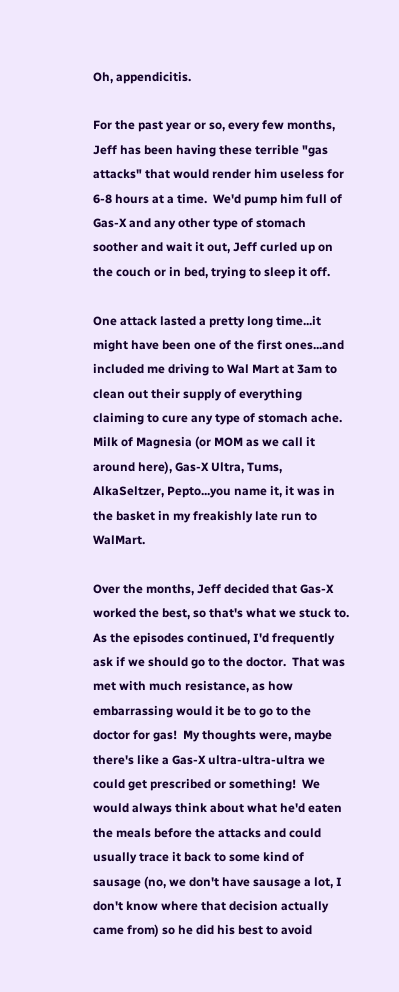Oh, appendicitis.

For the past year or so, every few months, Jeff has been having these terrible "gas attacks" that would render him useless for 6-8 hours at a time.  We'd pump him full of Gas-X and any other type of stomach soother and wait it out, Jeff curled up on the couch or in bed, trying to sleep it off.

One attack lasted a pretty long time...it might have been one of the first ones...and included me driving to Wal Mart at 3am to clean out their supply of everything claiming to cure any type of stomach ache.  Milk of Magnesia (or MOM as we call it around here), Gas-X Ultra, Tums, AlkaSeltzer, Pepto...you name it, it was in the basket in my freakishly late run to WalMart.

Over the months, Jeff decided that Gas-X worked the best, so that's what we stuck to.  As the episodes continued, I'd frequently ask if we should go to the doctor.  That was met with much resistance, as how embarrassing would it be to go to the doctor for gas!  My thoughts were, maybe there's like a Gas-X ultra-ultra-ultra we could get prescribed or something!  We would always think about what he'd eaten the meals before the attacks and could usually trace it back to some kind of sausage (no, we don't have sausage a lot, I don't know where that decision actually came from) so he did his best to avoid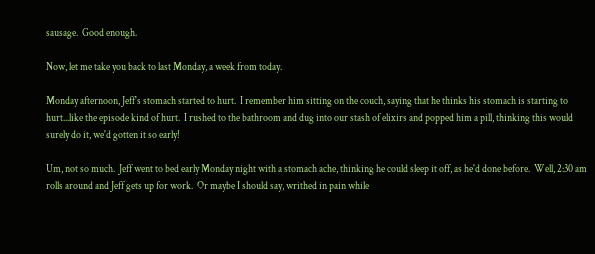sausage.  Good enough.

Now, let me take you back to last Monday, a week from today.

Monday afternoon, Jeff's stomach started to hurt.  I remember him sitting on the couch, saying that he thinks his stomach is starting to hurt...like the episode kind of hurt.  I rushed to the bathroom and dug into our stash of elixirs and popped him a pill, thinking this would surely do it, we'd gotten it so early!

Um, not so much.  Jeff went to bed early Monday night with a stomach ache, thinking he could sleep it off, as he'd done before.  Well, 2:30 am rolls around and Jeff gets up for work.  Or maybe I should say, writhed in pain while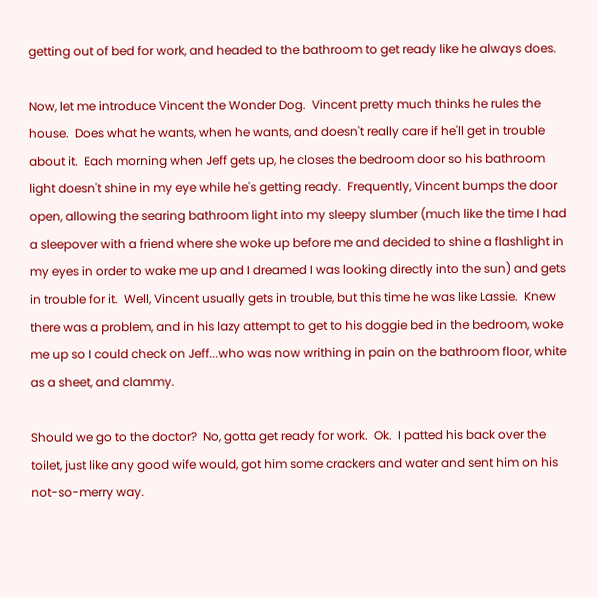getting out of bed for work, and headed to the bathroom to get ready like he always does.

Now, let me introduce Vincent the Wonder Dog.  Vincent pretty much thinks he rules the house.  Does what he wants, when he wants, and doesn't really care if he'll get in trouble about it.  Each morning when Jeff gets up, he closes the bedroom door so his bathroom light doesn't shine in my eye while he's getting ready.  Frequently, Vincent bumps the door open, allowing the searing bathroom light into my sleepy slumber (much like the time I had a sleepover with a friend where she woke up before me and decided to shine a flashlight in my eyes in order to wake me up and I dreamed I was looking directly into the sun) and gets in trouble for it.  Well, Vincent usually gets in trouble, but this time he was like Lassie.  Knew there was a problem, and in his lazy attempt to get to his doggie bed in the bedroom, woke me up so I could check on Jeff...who was now writhing in pain on the bathroom floor, white as a sheet, and clammy.

Should we go to the doctor?  No, gotta get ready for work.  Ok.  I patted his back over the toilet, just like any good wife would, got him some crackers and water and sent him on his not-so-merry way.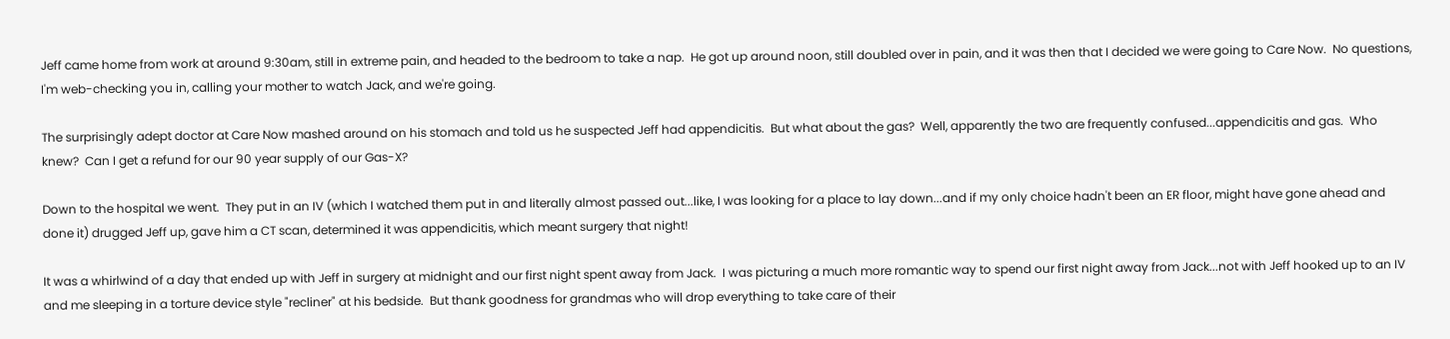Jeff came home from work at around 9:30am, still in extreme pain, and headed to the bedroom to take a nap.  He got up around noon, still doubled over in pain, and it was then that I decided we were going to Care Now.  No questions, I'm web-checking you in, calling your mother to watch Jack, and we're going.

The surprisingly adept doctor at Care Now mashed around on his stomach and told us he suspected Jeff had appendicitis.  But what about the gas?  Well, apparently the two are frequently confused...appendicitis and gas.  Who knew?  Can I get a refund for our 90 year supply of our Gas-X?

Down to the hospital we went.  They put in an IV (which I watched them put in and literally almost passed out...like, I was looking for a place to lay down...and if my only choice hadn't been an ER floor, might have gone ahead and done it) drugged Jeff up, gave him a CT scan, determined it was appendicitis, which meant surgery that night!

It was a whirlwind of a day that ended up with Jeff in surgery at midnight and our first night spent away from Jack.  I was picturing a much more romantic way to spend our first night away from Jack...not with Jeff hooked up to an IV and me sleeping in a torture device style "recliner" at his bedside.  But thank goodness for grandmas who will drop everything to take care of their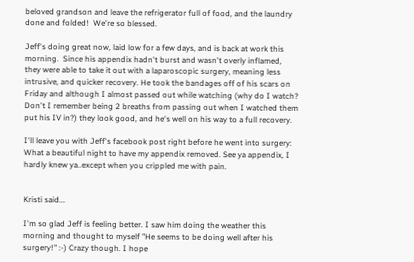beloved grandson and leave the refrigerator full of food, and the laundry done and folded!  We're so blessed.

Jeff's doing great now, laid low for a few days, and is back at work this morning.  Since his appendix hadn't burst and wasn't overly inflamed, they were able to take it out with a laparoscopic surgery, meaning less intrusive, and quicker recovery. He took the bandages off of his scars on Friday and although I almost passed out while watching (why do I watch?  Don't I remember being 2 breaths from passing out when I watched them put his IV in?) they look good, and he's well on his way to a full recovery.

I'll leave you with Jeff's facebook post right before he went into surgery:
What a beautiful night to have my appendix removed. See ya appendix, I hardly knew ya..except when you crippled me with pain.


Kristi said...

I'm so glad Jeff is feeling better. I saw him doing the weather this morning and thought to myself "He seems to be doing well after his surgery!" :-) Crazy though. I hope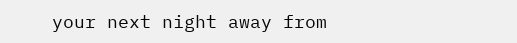your next night away from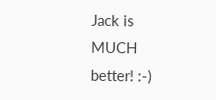Jack is MUCH better! :-)